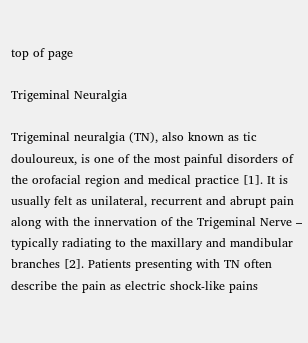top of page

Trigeminal Neuralgia

Trigeminal neuralgia (TN), also known as tic douloureux, is one of the most painful disorders of the orofacial region and medical practice [1]. It is usually felt as unilateral, recurrent and abrupt pain along with the innervation of the Trigeminal Nerve – typically radiating to the maxillary and mandibular branches [2]. Patients presenting with TN often describe the pain as electric shock-like pains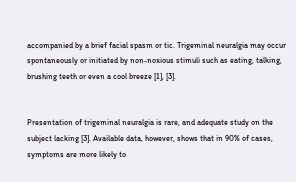accompanied by a brief facial spasm or tic. Trigeminal neuralgia may occur spontaneously or initiated by non-noxious stimuli such as eating, talking, brushing teeth or even a cool breeze [1], [3].


Presentation of trigeminal neuralgia is rare, and adequate study on the subject lacking [3]. Available data, however, shows that in 90% of cases, symptoms are more likely to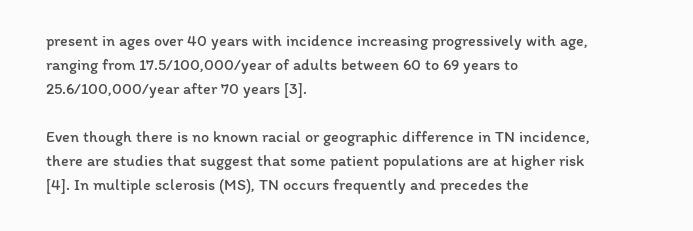present in ages over 40 years with incidence increasing progressively with age, ranging from 17.5/100,000/year of adults between 60 to 69 years to 25.6/100,000/year after 70 years [3].

Even though there is no known racial or geographic difference in TN incidence, there are studies that suggest that some patient populations are at higher risk [4]. In multiple sclerosis (MS), TN occurs frequently and precedes the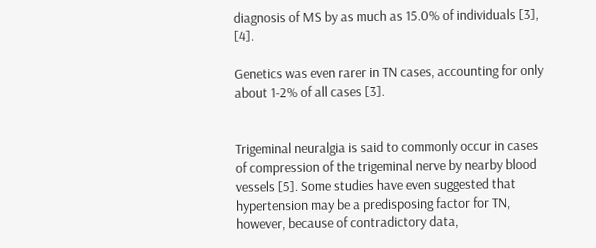diagnosis of MS by as much as 15.0% of individuals [3], [4].

Genetics was even rarer in TN cases, accounting for only about 1-2% of all cases [3].


Trigeminal neuralgia is said to commonly occur in cases of compression of the trigeminal nerve by nearby blood vessels [5]. Some studies have even suggested that hypertension may be a predisposing factor for TN, however, because of contradictory data,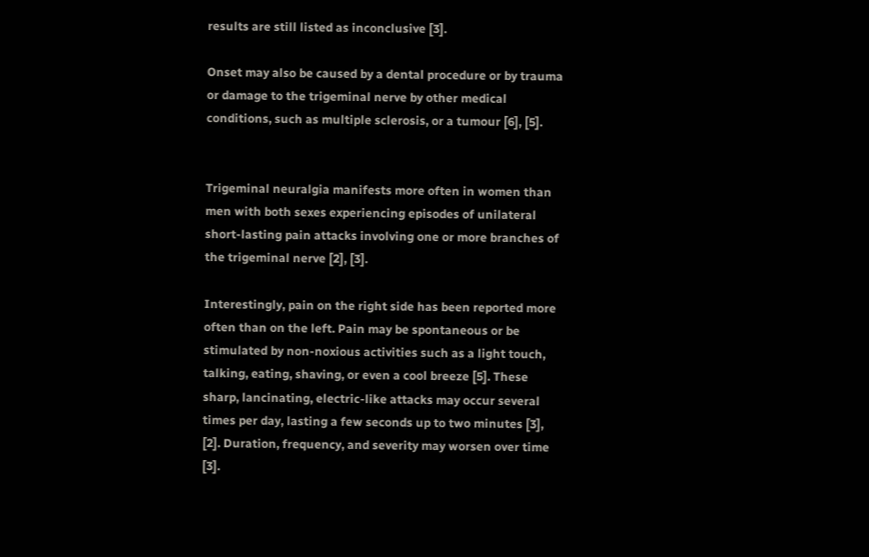results are still listed as inconclusive [3].

Onset may also be caused by a dental procedure or by trauma or damage to the trigeminal nerve by other medical conditions, such as multiple sclerosis, or a tumour [6], [5].


Trigeminal neuralgia manifests more often in women than men with both sexes experiencing episodes of unilateral short-lasting pain attacks involving one or more branches of the trigeminal nerve [2], [3].

Interestingly, pain on the right side has been reported more often than on the left. Pain may be spontaneous or be stimulated by non-noxious activities such as a light touch, talking, eating, shaving, or even a cool breeze [5]. These sharp, lancinating, electric-like attacks may occur several times per day, lasting a few seconds up to two minutes [3], [2]. Duration, frequency, and severity may worsen over time [3].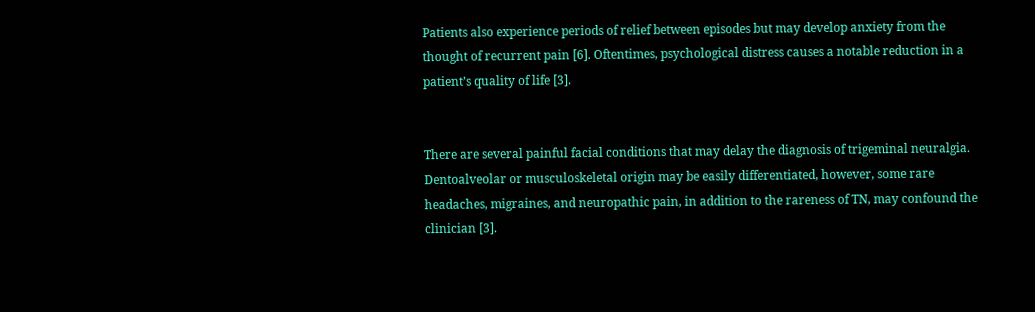Patients also experience periods of relief between episodes but may develop anxiety from the thought of recurrent pain [6]. Oftentimes, psychological distress causes a notable reduction in a patient’s quality of life [3].


There are several painful facial conditions that may delay the diagnosis of trigeminal neuralgia. Dentoalveolar or musculoskeletal origin may be easily differentiated, however, some rare headaches, migraines, and neuropathic pain, in addition to the rareness of TN, may confound the clinician [3].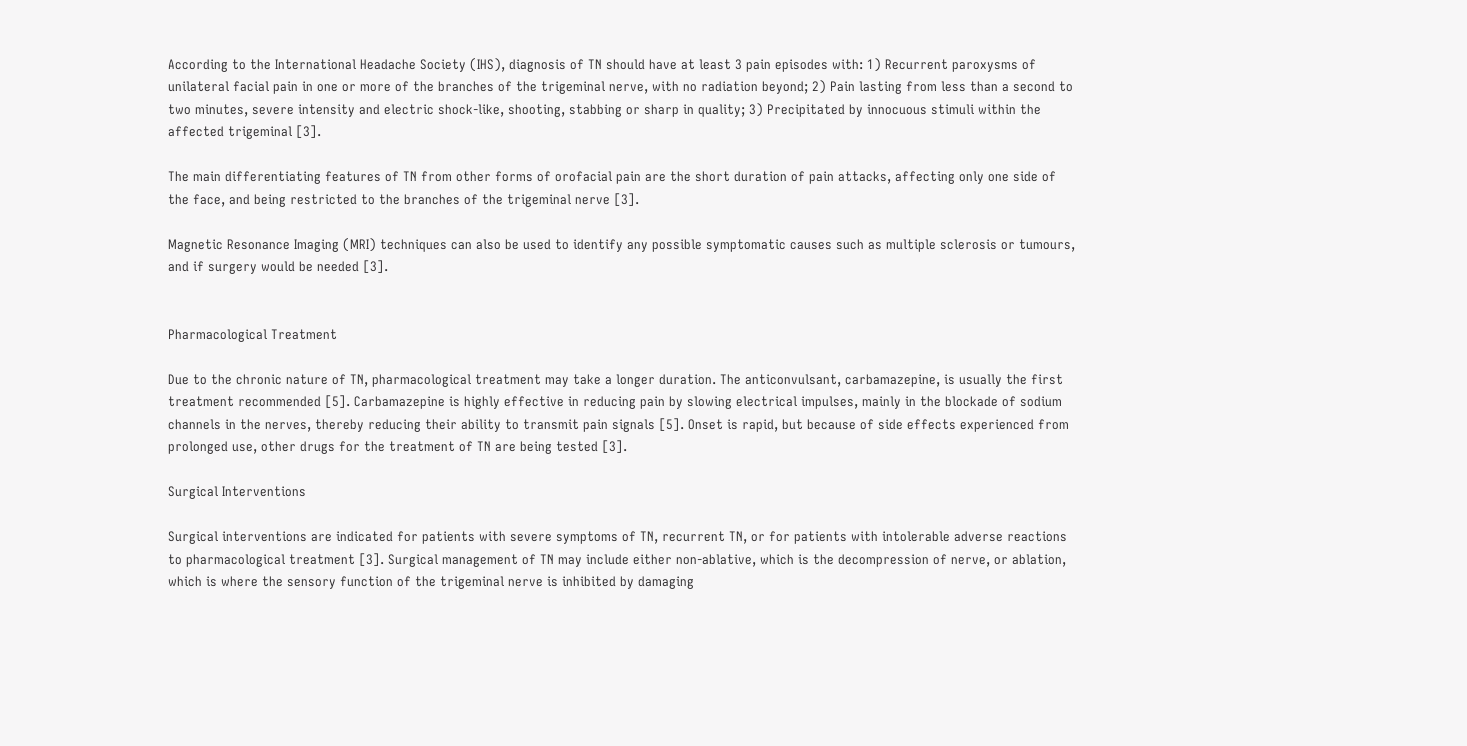According to the International Headache Society (IHS), diagnosis of TN should have at least 3 pain episodes with: 1) Recurrent paroxysms of unilateral facial pain in one or more of the branches of the trigeminal nerve, with no radiation beyond; 2) Pain lasting from less than a second to two minutes, severe intensity and electric shock-like, shooting, stabbing or sharp in quality; 3) Precipitated by innocuous stimuli within the affected trigeminal [3].

The main differentiating features of TN from other forms of orofacial pain are the short duration of pain attacks, affecting only one side of the face, and being restricted to the branches of the trigeminal nerve [3].

Magnetic Resonance Imaging (MRI) techniques can also be used to identify any possible symptomatic causes such as multiple sclerosis or tumours, and if surgery would be needed [3].


Pharmacological Treatment

Due to the chronic nature of TN, pharmacological treatment may take a longer duration. The anticonvulsant, carbamazepine, is usually the first treatment recommended [5]. Carbamazepine is highly effective in reducing pain by slowing electrical impulses, mainly in the blockade of sodium channels in the nerves, thereby reducing their ability to transmit pain signals [5]. Onset is rapid, but because of side effects experienced from prolonged use, other drugs for the treatment of TN are being tested [3].

Surgical Interventions

Surgical interventions are indicated for patients with severe symptoms of TN, recurrent TN, or for patients with intolerable adverse reactions to pharmacological treatment [3]. Surgical management of TN may include either non-ablative, which is the decompression of nerve, or ablation, which is where the sensory function of the trigeminal nerve is inhibited by damaging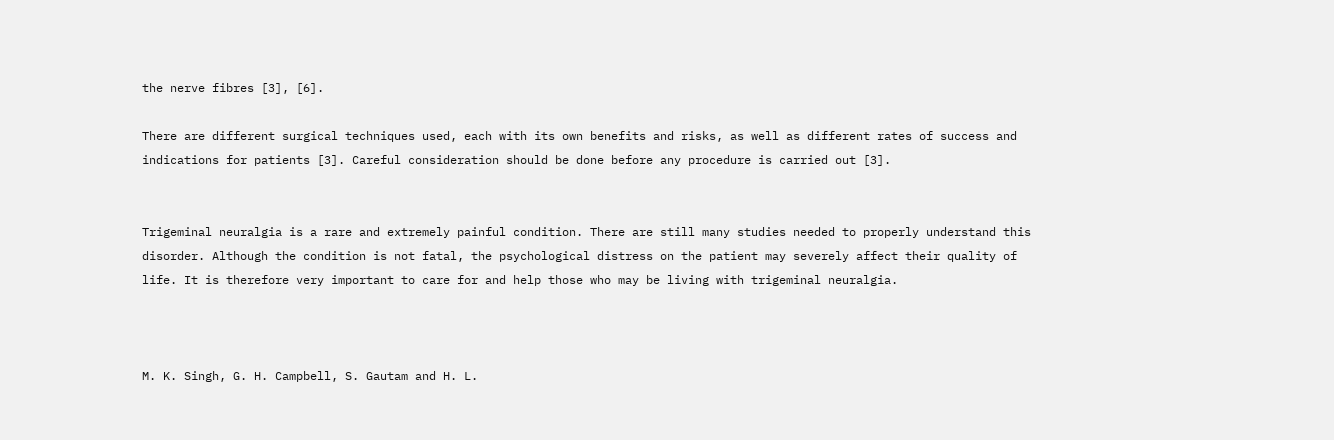the nerve fibres [3], [6].

There are different surgical techniques used, each with its own benefits and risks, as well as different rates of success and indications for patients [3]. Careful consideration should be done before any procedure is carried out [3].


Trigeminal neuralgia is a rare and extremely painful condition. There are still many studies needed to properly understand this disorder. Although the condition is not fatal, the psychological distress on the patient may severely affect their quality of life. It is therefore very important to care for and help those who may be living with trigeminal neuralgia.



M. K. Singh, G. H. Campbell, S. Gautam and H. L.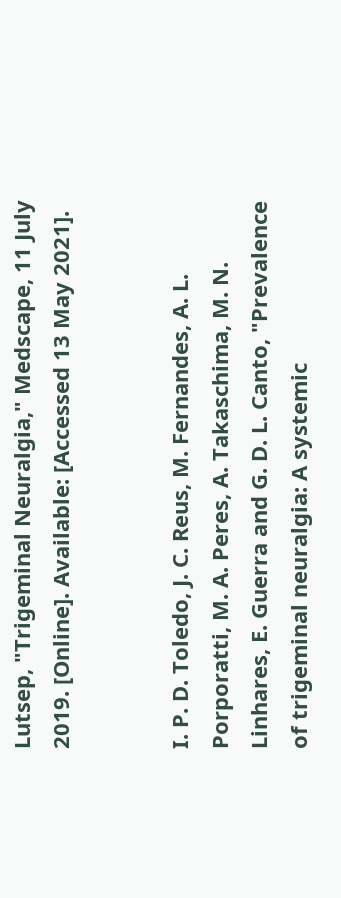Lutsep, "Trigeminal Neuralgia," Medscape, 11 July 2019. [Online]. Available: [Accessed 13 May 2021].


I. P. D. Toledo, J. C. Reus, M. Fernandes, A. L. Porporatti, M. A. Peres, A. Takaschima, M. N. Linhares, E. Guerra and G. D. L. Canto, "Prevalence of trigeminal neuralgia: A systemic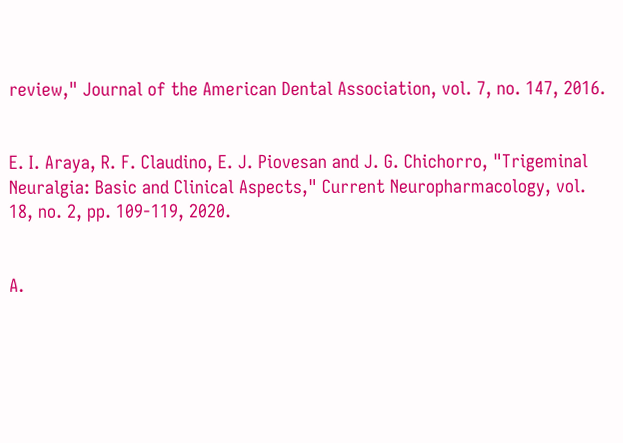review," Journal of the American Dental Association, vol. 7, no. 147, 2016.


E. I. Araya, R. F. Claudino, E. J. Piovesan and J. G. Chichorro, "Trigeminal Neuralgia: Basic and Clinical Aspects," Current Neuropharmacology, vol. 18, no. 2, pp. 109-119, 2020.


A.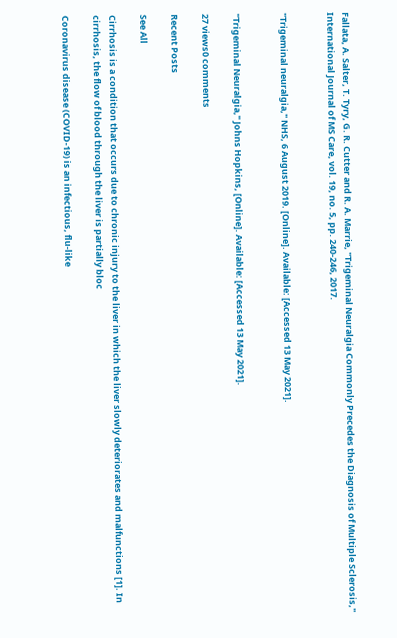Fallata, A. Salter, T. Tyry, G. R. Cutter and R. A. Marrie, "Trigeminal Neuralgia Commonly Precedes the Diagnosis of Multiple Sclerosis," International Journal of MS Care, vol. 19, no. 5, pp. 240-246, 2017.


"Trigeminal neuralgia," NHS, 6 August 2019. [Online]. Available: [Accessed 13 May 2021].


"Trigeminal Neuralgia," Johns Hopkins, [Online]. Available: [Accessed 13 May 2021].

27 views0 comments

Recent Posts

See All

Cirrhosis is a condition that occurs due to chronic injury to the liver in which the liver slowly deteriorates and malfunctions [1]. In cirrhosis, the flow of blood through the liver is partially bloc

Coronavirus disease (COVID-19) is an infectious, flu-like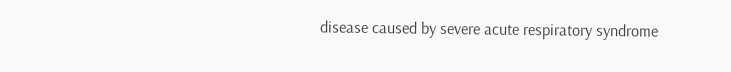disease caused by severe acute respiratory syndrome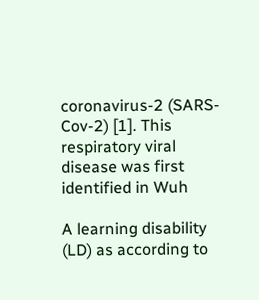coronavirus-2 (SARS-Cov-2) [1]. This respiratory viral disease was first identified in Wuh

A learning disability (LD) as according to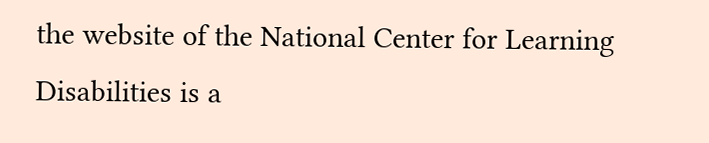the website of the National Center for Learning Disabilities is a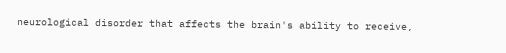neurological disorder that affects the brain's ability to receive,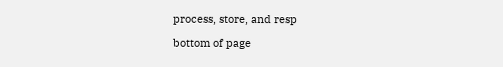process, store, and resp

bottom of page